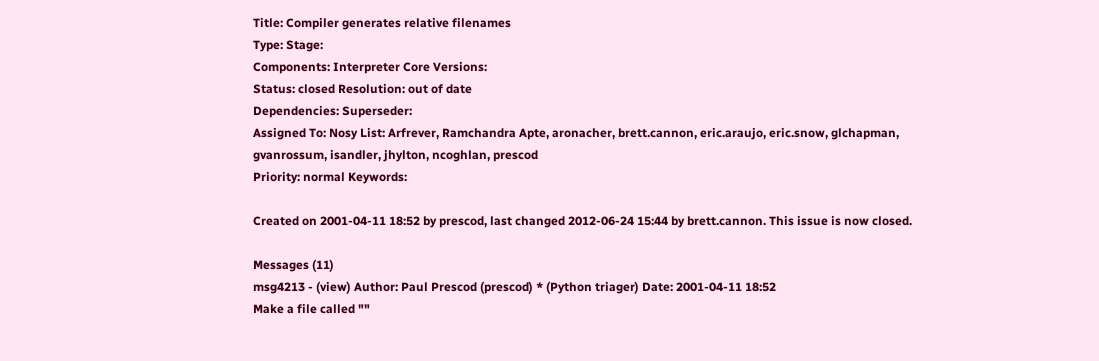Title: Compiler generates relative filenames
Type: Stage:
Components: Interpreter Core Versions:
Status: closed Resolution: out of date
Dependencies: Superseder:
Assigned To: Nosy List: Arfrever, Ramchandra Apte, aronacher, brett.cannon, eric.araujo, eric.snow, glchapman, gvanrossum, isandler, jhylton, ncoghlan, prescod
Priority: normal Keywords:

Created on 2001-04-11 18:52 by prescod, last changed 2012-06-24 15:44 by brett.cannon. This issue is now closed.

Messages (11)
msg4213 - (view) Author: Paul Prescod (prescod) * (Python triager) Date: 2001-04-11 18:52
Make a file called ""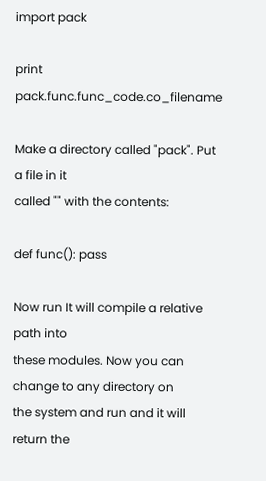import pack

print pack.func.func_code.co_filename

Make a directory called "pack". Put a file in it
called "" with the contents:

def func(): pass

Now run It will compile a relative path into
these modules. Now you can change to any directory on
the system and run and it will return the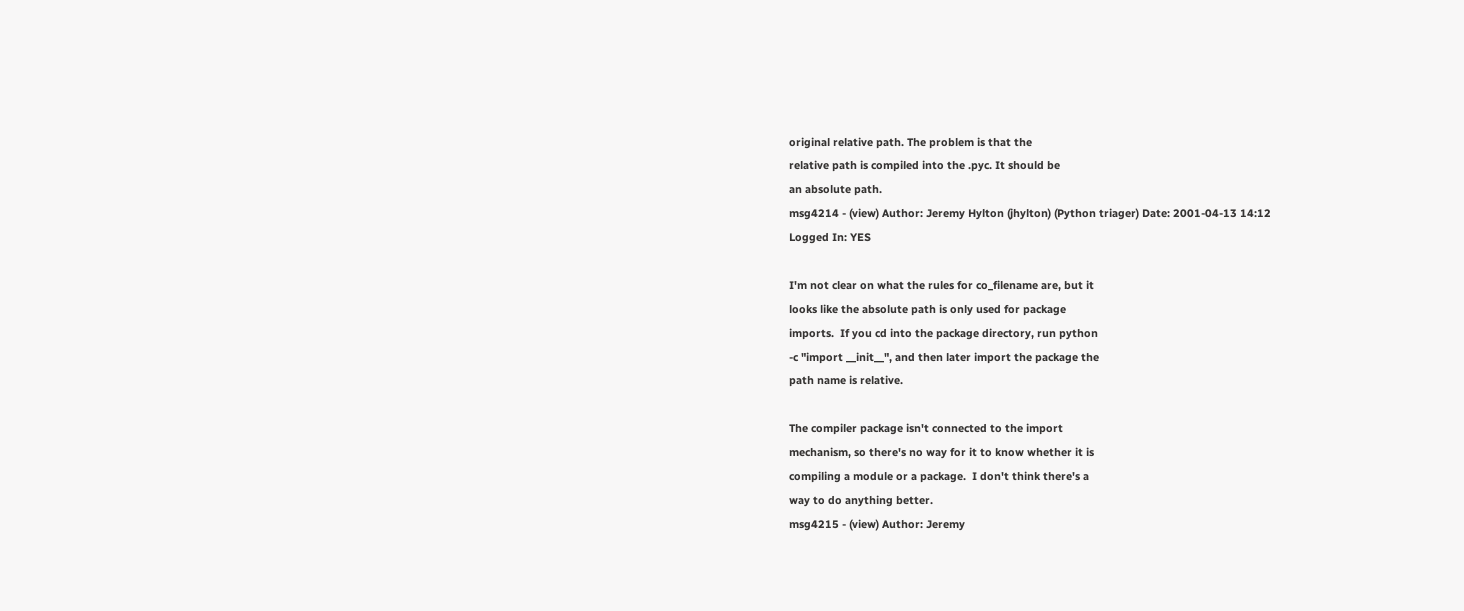original relative path. The problem is that the
relative path is compiled into the .pyc. It should be
an absolute path.
msg4214 - (view) Author: Jeremy Hylton (jhylton) (Python triager) Date: 2001-04-13 14:12
Logged In: YES

I'm not clear on what the rules for co_filename are, but it
looks like the absolute path is only used for package
imports.  If you cd into the package directory, run python
-c "import __init__", and then later import the package the
path name is relative.

The compiler package isn't connected to the import
mechanism, so there's no way for it to know whether it is
compiling a module or a package.  I don't think there's a
way to do anything better.
msg4215 - (view) Author: Jeremy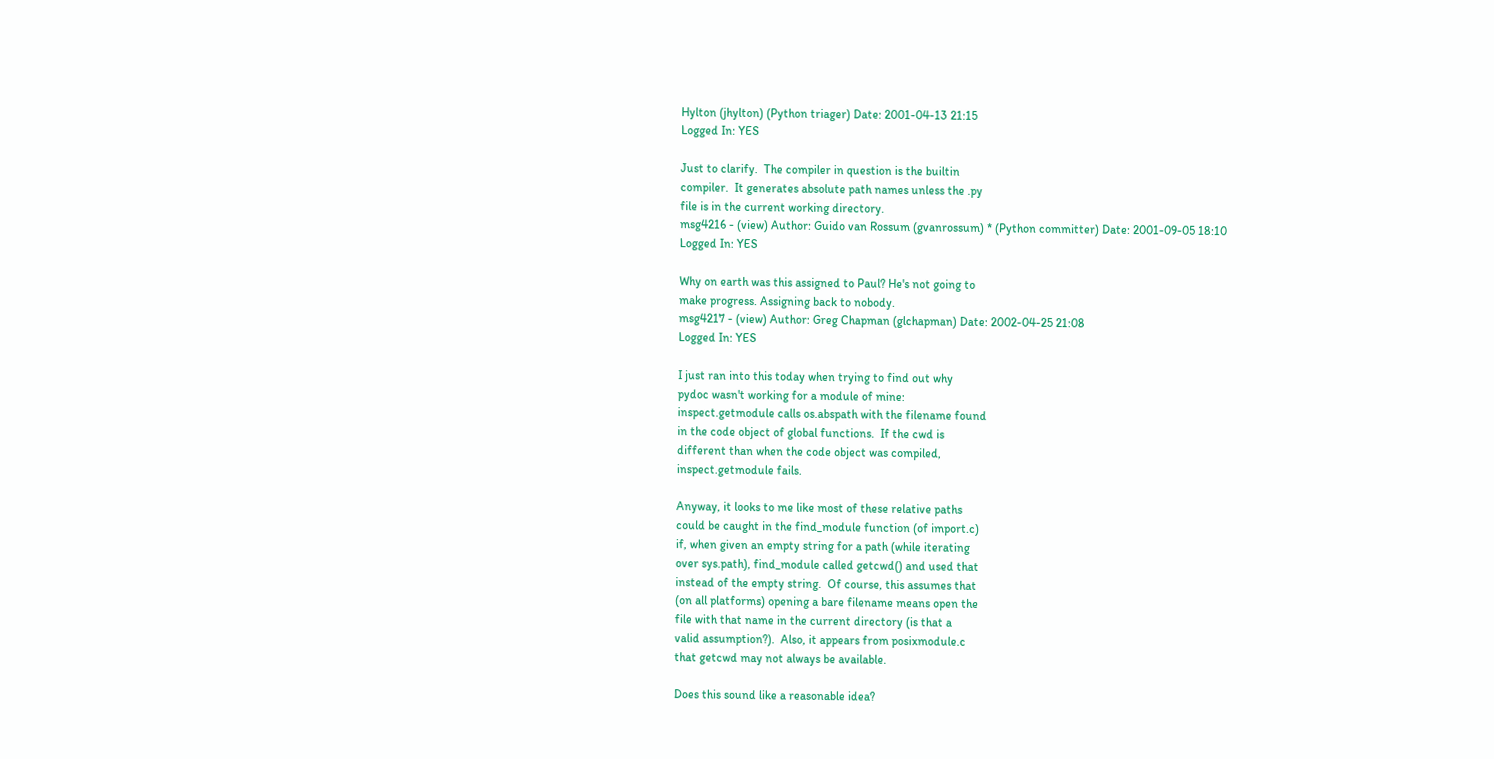Hylton (jhylton) (Python triager) Date: 2001-04-13 21:15
Logged In: YES

Just to clarify.  The compiler in question is the builtin
compiler.  It generates absolute path names unless the .py
file is in the current working directory.
msg4216 - (view) Author: Guido van Rossum (gvanrossum) * (Python committer) Date: 2001-09-05 18:10
Logged In: YES

Why on earth was this assigned to Paul? He's not going to
make progress. Assigning back to nobody.
msg4217 - (view) Author: Greg Chapman (glchapman) Date: 2002-04-25 21:08
Logged In: YES

I just ran into this today when trying to find out why
pydoc wasn't working for a module of mine:
inspect.getmodule calls os.abspath with the filename found
in the code object of global functions.  If the cwd is
different than when the code object was compiled,
inspect.getmodule fails.

Anyway, it looks to me like most of these relative paths
could be caught in the find_module function (of import.c)
if, when given an empty string for a path (while iterating
over sys.path), find_module called getcwd() and used that
instead of the empty string.  Of course, this assumes that
(on all platforms) opening a bare filename means open the
file with that name in the current directory (is that a
valid assumption?).  Also, it appears from posixmodule.c
that getcwd may not always be available.

Does this sound like a reasonable idea?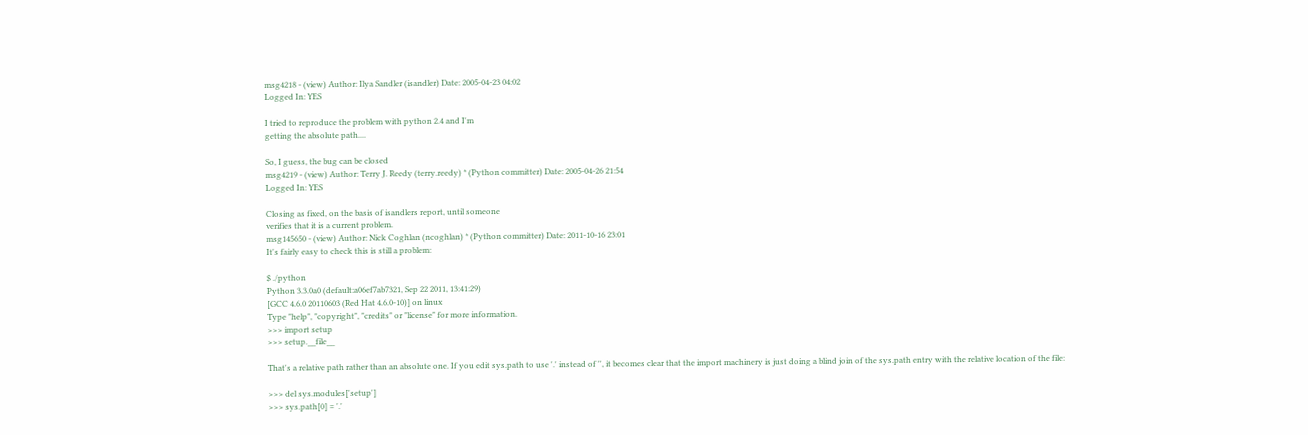msg4218 - (view) Author: Ilya Sandler (isandler) Date: 2005-04-23 04:02
Logged In: YES

I tried to reproduce the problem with python 2.4 and I'm
getting the absolute path....

So, I guess, the bug can be closed
msg4219 - (view) Author: Terry J. Reedy (terry.reedy) * (Python committer) Date: 2005-04-26 21:54
Logged In: YES

Closing as fixed, on the basis of isandlers report, until someone
verifies that it is a current problem.
msg145650 - (view) Author: Nick Coghlan (ncoghlan) * (Python committer) Date: 2011-10-16 23:01
It's fairly easy to check this is still a problem:

$ ./python
Python 3.3.0a0 (default:a06ef7ab7321, Sep 22 2011, 13:41:29)
[GCC 4.6.0 20110603 (Red Hat 4.6.0-10)] on linux
Type "help", "copyright", "credits" or "license" for more information.
>>> import setup
>>> setup.__file__

That's a relative path rather than an absolute one. If you edit sys.path to use '.' instead of '', it becomes clear that the import machinery is just doing a blind join of the sys.path entry with the relative location of the file:

>>> del sys.modules['setup']
>>> sys.path[0] = '.'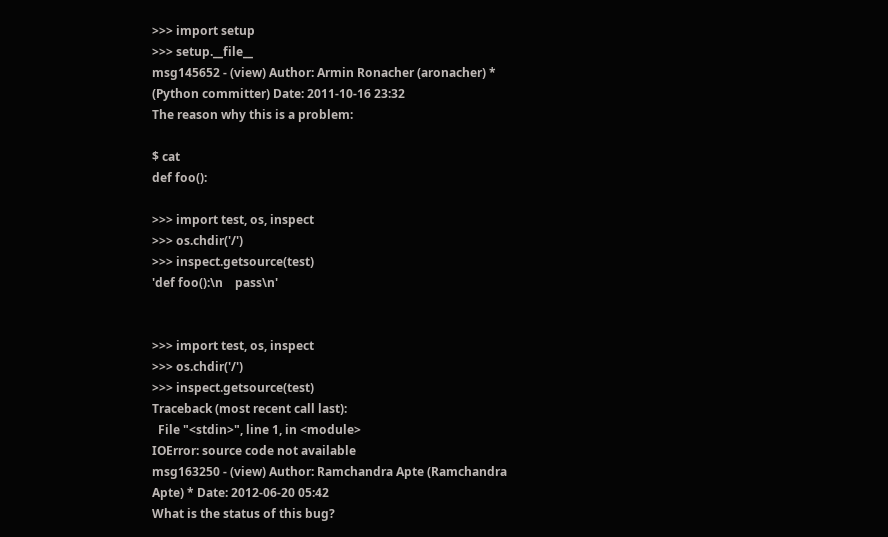>>> import setup
>>> setup.__file__
msg145652 - (view) Author: Armin Ronacher (aronacher) * (Python committer) Date: 2011-10-16 23:32
The reason why this is a problem:

$ cat
def foo():

>>> import test, os, inspect
>>> os.chdir('/')
>>> inspect.getsource(test)
'def foo():\n    pass\n'


>>> import test, os, inspect
>>> os.chdir('/')
>>> inspect.getsource(test)
Traceback (most recent call last):
  File "<stdin>", line 1, in <module>
IOError: source code not available
msg163250 - (view) Author: Ramchandra Apte (Ramchandra Apte) * Date: 2012-06-20 05:42
What is the status of this bug?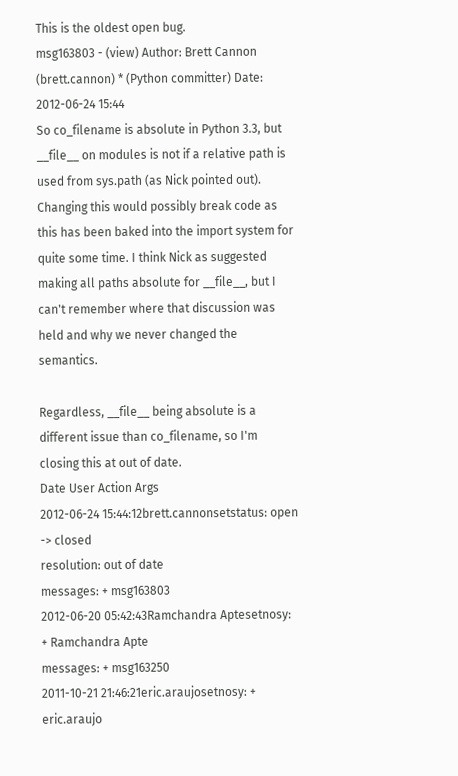This is the oldest open bug.
msg163803 - (view) Author: Brett Cannon (brett.cannon) * (Python committer) Date: 2012-06-24 15:44
So co_filename is absolute in Python 3.3, but __file__ on modules is not if a relative path is used from sys.path (as Nick pointed out). Changing this would possibly break code as this has been baked into the import system for quite some time. I think Nick as suggested making all paths absolute for __file__, but I can't remember where that discussion was held and why we never changed the semantics.

Regardless, __file__ being absolute is a different issue than co_filename, so I'm closing this at out of date.
Date User Action Args
2012-06-24 15:44:12brett.cannonsetstatus: open -> closed
resolution: out of date
messages: + msg163803
2012-06-20 05:42:43Ramchandra Aptesetnosy: + Ramchandra Apte
messages: + msg163250
2011-10-21 21:46:21eric.araujosetnosy: + eric.araujo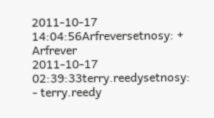2011-10-17 14:04:56Arfreversetnosy: + Arfrever
2011-10-17 02:39:33terry.reedysetnosy: - terry.reedy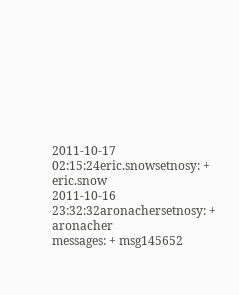2011-10-17 02:15:24eric.snowsetnosy: + eric.snow
2011-10-16 23:32:32aronachersetnosy: + aronacher
messages: + msg145652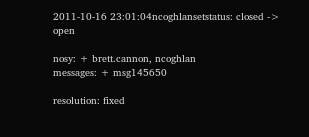2011-10-16 23:01:04ncoghlansetstatus: closed -> open

nosy: + brett.cannon, ncoghlan
messages: + msg145650

resolution: fixed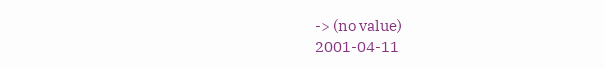-> (no value)
2001-04-11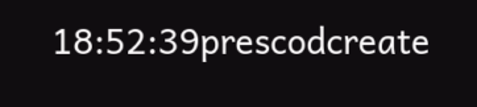18:52:39prescodcreate